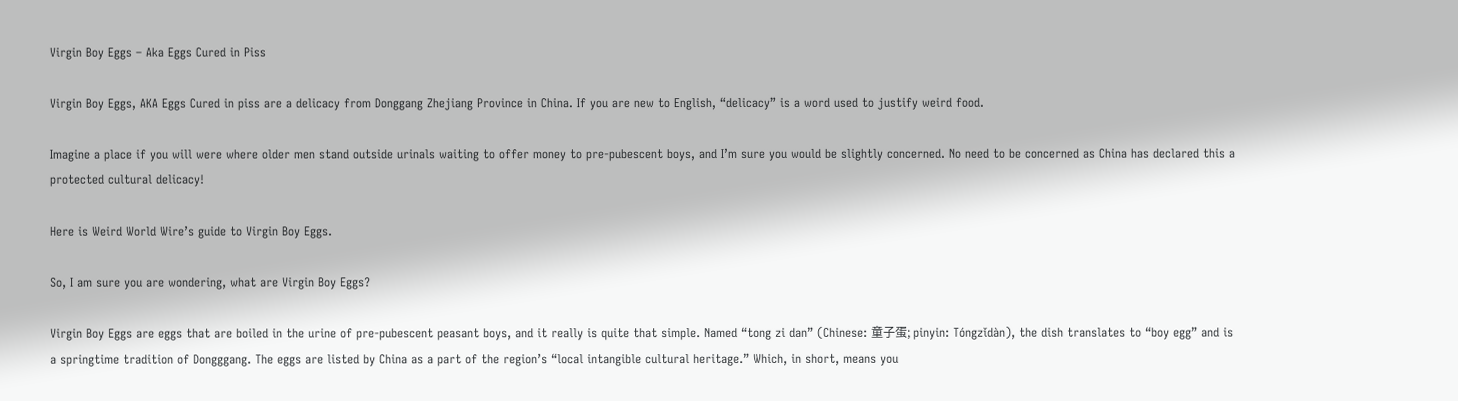Virgin Boy Eggs – Aka Eggs Cured in Piss

Virgin Boy Eggs, AKA Eggs Cured in piss are a delicacy from Donggang Zhejiang Province in China. If you are new to English, “delicacy” is a word used to justify weird food.

Imagine a place if you will were where older men stand outside urinals waiting to offer money to pre-pubescent boys, and I’m sure you would be slightly concerned. No need to be concerned as China has declared this a protected cultural delicacy!

Here is Weird World Wire’s guide to Virgin Boy Eggs.

So, I am sure you are wondering, what are Virgin Boy Eggs?

Virgin Boy Eggs are eggs that are boiled in the urine of pre-pubescent peasant boys, and it really is quite that simple. Named “tong zi dan” (Chinese: 童子蛋; pinyin: Tóngzǐdàn), the dish translates to “boy egg” and is a springtime tradition of Dongggang. The eggs are listed by China as a part of the region’s “local intangible cultural heritage.” Which, in short, means you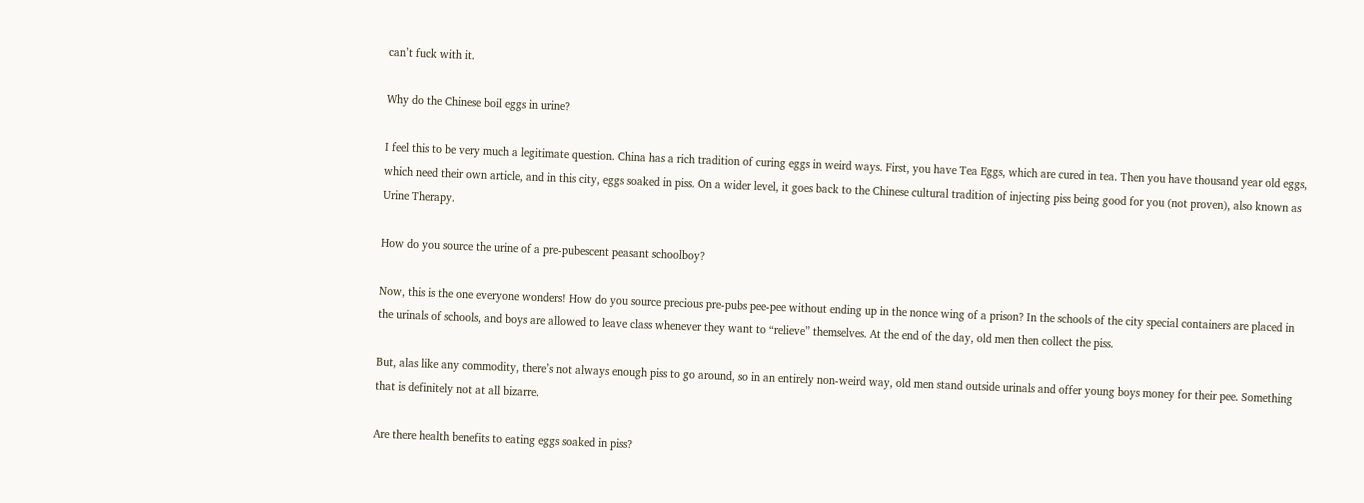can’t fuck with it.

Why do the Chinese boil eggs in urine?

I feel this to be very much a legitimate question. China has a rich tradition of curing eggs in weird ways. First, you have Tea Eggs, which are cured in tea. Then you have thousand year old eggs, which need their own article, and in this city, eggs soaked in piss. On a wider level, it goes back to the Chinese cultural tradition of injecting piss being good for you (not proven), also known as Urine Therapy.

How do you source the urine of a pre-pubescent peasant schoolboy?

Now, this is the one everyone wonders! How do you source precious pre-pubs pee-pee without ending up in the nonce wing of a prison? In the schools of the city special containers are placed in the urinals of schools, and boys are allowed to leave class whenever they want to “relieve” themselves. At the end of the day, old men then collect the piss.

But, alas like any commodity, there’s not always enough piss to go around, so in an entirely non-weird way, old men stand outside urinals and offer young boys money for their pee. Something that is definitely not at all bizarre.

Are there health benefits to eating eggs soaked in piss?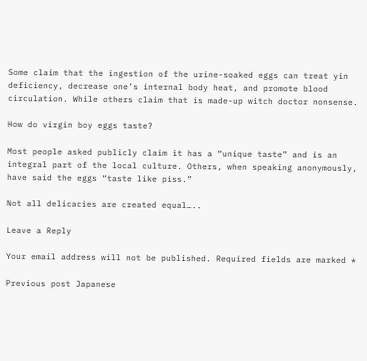Some claim that the ingestion of the urine-soaked eggs can treat yin deficiency, decrease one’s internal body heat, and promote blood circulation. While others claim that is made-up witch doctor nonsense.

How do virgin boy eggs taste?

Most people asked publicly claim it has a “unique taste” and is an integral part of the local culture. Others, when speaking anonymously, have said the eggs “taste like piss.”

Not all delicacies are created equal…..

Leave a Reply

Your email address will not be published. Required fields are marked *

Previous post Japanese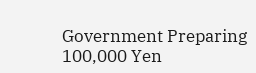Government Preparing 100,000 Yen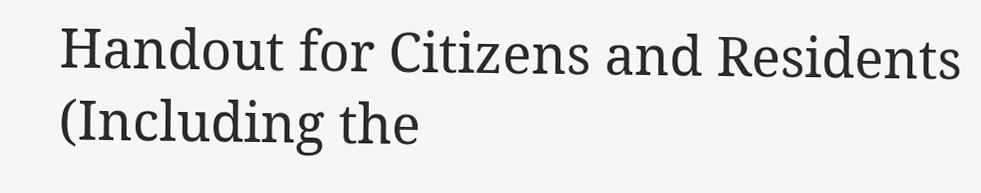Handout for Citizens and Residents (Including the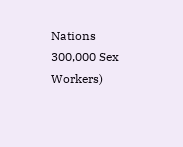Nations 300,000 Sex Workers)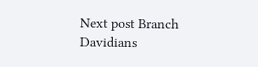Next post Branch Davidians